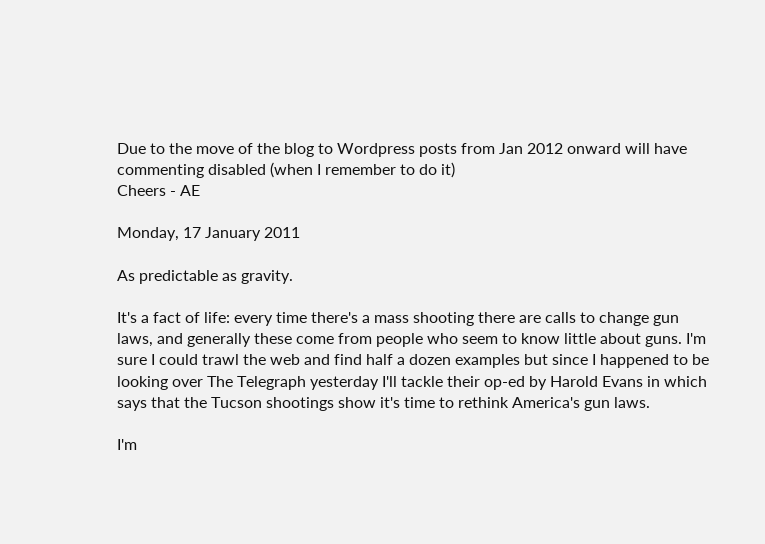Due to the move of the blog to Wordpress posts from Jan 2012 onward will have commenting disabled (when I remember to do it)
Cheers - AE

Monday, 17 January 2011

As predictable as gravity.

It's a fact of life: every time there's a mass shooting there are calls to change gun laws, and generally these come from people who seem to know little about guns. I'm sure I could trawl the web and find half a dozen examples but since I happened to be looking over The Telegraph yesterday I'll tackle their op-ed by Harold Evans in which says that the Tucson shootings show it's time to rethink America's gun laws.

I'm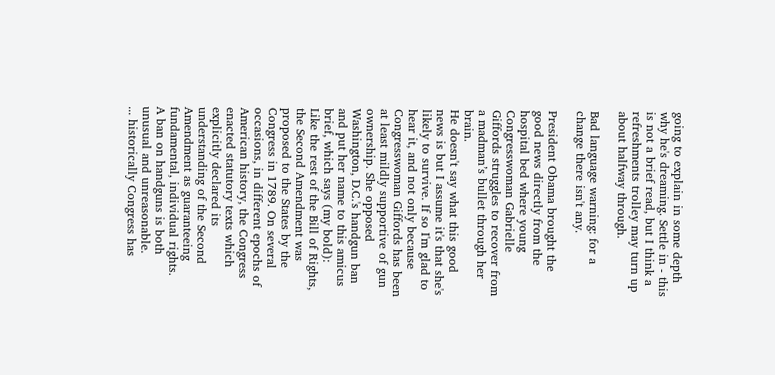going to explain in some depth why he's dreaming. Settle in - this is not a brief read, but I think a refreshments trolley may turn up about halfway through.

Bad language warning: for a change there isn't any.

President Obama brought the good news directly from the hospital bed where young Congresswoman Gabrielle Giffords struggles to recover from a madman’s bullet through her brain.
He doesn't say what this good news is but I assume it's that she's likely to survive. If so I'm glad to hear it, and not only because Congresswoman Giffords has been at least mildly supportive of gun ownership. She opposed Washington, D.C.'s handgun ban and put her name to this amicus brief, which says (my bold):
Like the rest of the Bill of Rights, the Second Amendment was proposed to the States by the Congress in 1789. On several occasions, in different epochs of American history, the Congress enacted statutory texts which explicitly declared its understanding of the Second Amendment as guaranteeing fundamental, individual rights.
A ban on handguns is both unusual and unreasonable.
... historically Congress has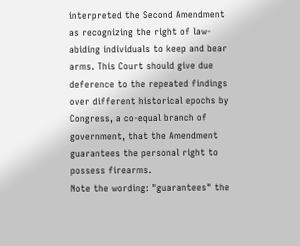interpreted the Second Amendment as recognizing the right of law-abiding individuals to keep and bear arms. This Court should give due deference to the repeated findings over different historical epochs by Congress, a co-equal branch of government, that the Amendment guarantees the personal right to possess firearms.
Note the wording: "guarantees" the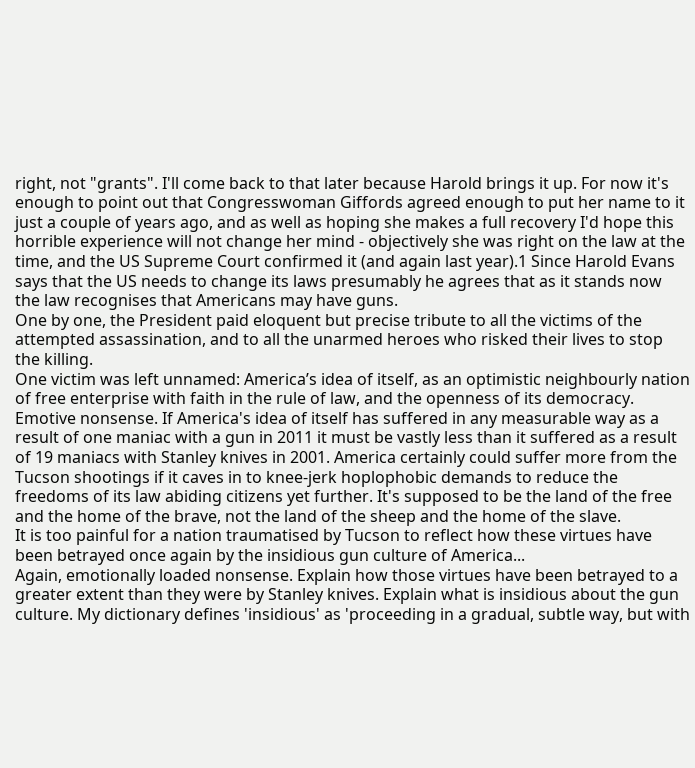right, not "grants". I'll come back to that later because Harold brings it up. For now it's enough to point out that Congresswoman Giffords agreed enough to put her name to it just a couple of years ago, and as well as hoping she makes a full recovery I'd hope this horrible experience will not change her mind - objectively she was right on the law at the time, and the US Supreme Court confirmed it (and again last year).1 Since Harold Evans says that the US needs to change its laws presumably he agrees that as it stands now the law recognises that Americans may have guns.
One by one, the President paid eloquent but precise tribute to all the victims of the attempted assassination, and to all the unarmed heroes who risked their lives to stop the killing.
One victim was left unnamed: America’s idea of itself, as an optimistic neighbourly nation of free enterprise with faith in the rule of law, and the openness of its democracy.
Emotive nonsense. If America's idea of itself has suffered in any measurable way as a result of one maniac with a gun in 2011 it must be vastly less than it suffered as a result of 19 maniacs with Stanley knives in 2001. America certainly could suffer more from the Tucson shootings if it caves in to knee-jerk hoplophobic demands to reduce the freedoms of its law abiding citizens yet further. It's supposed to be the land of the free and the home of the brave, not the land of the sheep and the home of the slave.
It is too painful for a nation traumatised by Tucson to reflect how these virtues have been betrayed once again by the insidious gun culture of America...
Again, emotionally loaded nonsense. Explain how those virtues have been betrayed to a greater extent than they were by Stanley knives. Explain what is insidious about the gun culture. My dictionary defines 'insidious' as 'proceeding in a gradual, subtle way, but with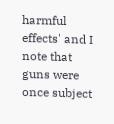harmful effects' and I note that guns were once subject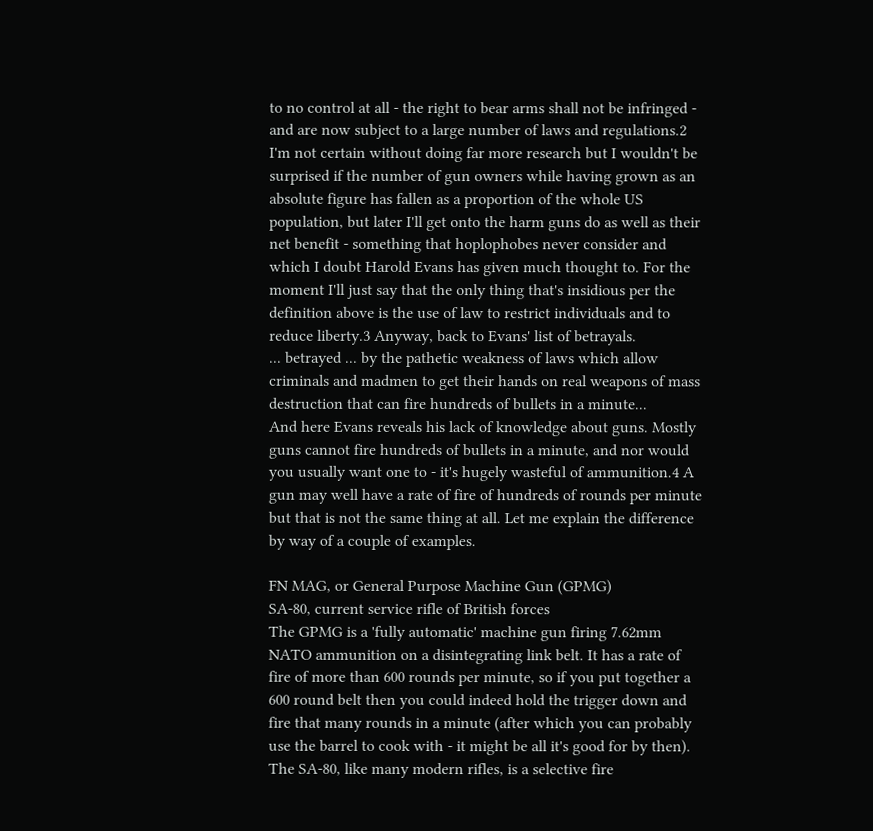to no control at all - the right to bear arms shall not be infringed - and are now subject to a large number of laws and regulations.2 I'm not certain without doing far more research but I wouldn't be surprised if the number of gun owners while having grown as an absolute figure has fallen as a proportion of the whole US population, but later I'll get onto the harm guns do as well as their net benefit - something that hoplophobes never consider and which I doubt Harold Evans has given much thought to. For the moment I'll just say that the only thing that's insidious per the definition above is the use of law to restrict individuals and to reduce liberty.3 Anyway, back to Evans' list of betrayals.
... betrayed ... by the pathetic weakness of laws which allow criminals and madmen to get their hands on real weapons of mass destruction that can fire hundreds of bullets in a minute...
And here Evans reveals his lack of knowledge about guns. Mostly guns cannot fire hundreds of bullets in a minute, and nor would you usually want one to - it's hugely wasteful of ammunition.4 A gun may well have a rate of fire of hundreds of rounds per minute but that is not the same thing at all. Let me explain the difference by way of a couple of examples.

FN MAG, or General Purpose Machine Gun (GPMG)
SA-80, current service rifle of British forces
The GPMG is a 'fully automatic' machine gun firing 7.62mm NATO ammunition on a disintegrating link belt. It has a rate of fire of more than 600 rounds per minute, so if you put together a 600 round belt then you could indeed hold the trigger down and fire that many rounds in a minute (after which you can probably use the barrel to cook with - it might be all it's good for by then). The SA-80, like many modern rifles, is a selective fire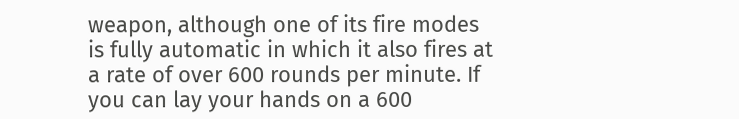weapon, although one of its fire modes is fully automatic in which it also fires at a rate of over 600 rounds per minute. If you can lay your hands on a 600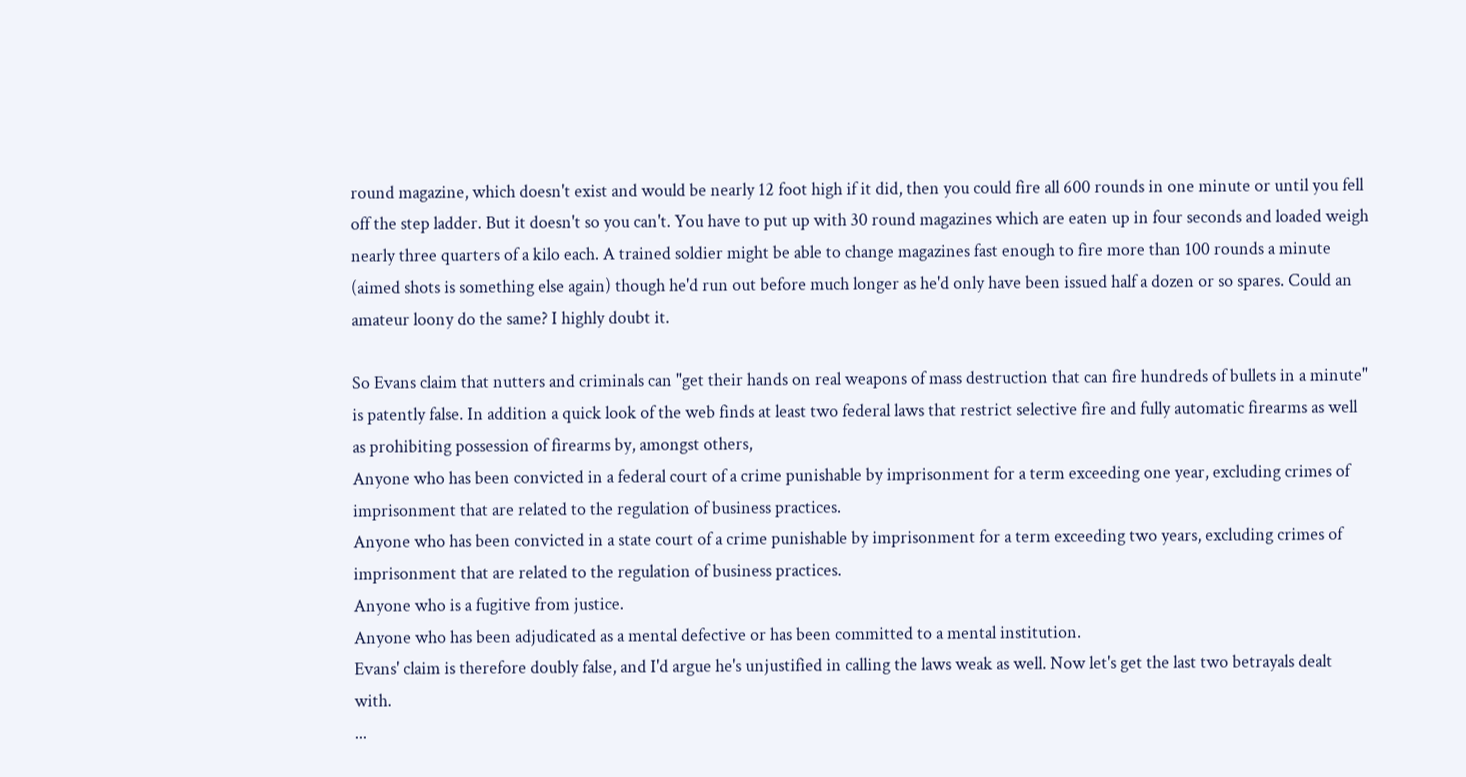round magazine, which doesn't exist and would be nearly 12 foot high if it did, then you could fire all 600 rounds in one minute or until you fell off the step ladder. But it doesn't so you can't. You have to put up with 30 round magazines which are eaten up in four seconds and loaded weigh nearly three quarters of a kilo each. A trained soldier might be able to change magazines fast enough to fire more than 100 rounds a minute (aimed shots is something else again) though he'd run out before much longer as he'd only have been issued half a dozen or so spares. Could an amateur loony do the same? I highly doubt it.

So Evans claim that nutters and criminals can "get their hands on real weapons of mass destruction that can fire hundreds of bullets in a minute" is patently false. In addition a quick look of the web finds at least two federal laws that restrict selective fire and fully automatic firearms as well as prohibiting possession of firearms by, amongst others,
Anyone who has been convicted in a federal court of a crime punishable by imprisonment for a term exceeding one year, excluding crimes of imprisonment that are related to the regulation of business practices.
Anyone who has been convicted in a state court of a crime punishable by imprisonment for a term exceeding two years, excluding crimes of imprisonment that are related to the regulation of business practices.
Anyone who is a fugitive from justice.
Anyone who has been adjudicated as a mental defective or has been committed to a mental institution.
Evans' claim is therefore doubly false, and I'd argue he's unjustified in calling the laws weak as well. Now let's get the last two betrayals dealt with.
...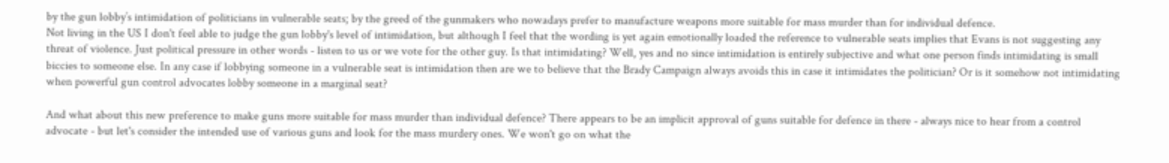by the gun lobby’s intimidation of politicians in vulnerable seats; by the greed of the gunmakers who nowadays prefer to manufacture weapons more suitable for mass murder than for individual defence.
Not living in the US I don't feel able to judge the gun lobby's level of intimidation, but although I feel that the wording is yet again emotionally loaded the reference to vulnerable seats implies that Evans is not suggesting any threat of violence. Just political pressure in other words - listen to us or we vote for the other guy. Is that intimidating? Well, yes and no since intimidation is entirely subjective and what one person finds intimidating is small biccies to someone else. In any case if lobbying someone in a vulnerable seat is intimidation then are we to believe that the Brady Campaign always avoids this in case it intimidates the politician? Or is it somehow not intimidating when powerful gun control advocates lobby someone in a marginal seat?

And what about this new preference to make guns more suitable for mass murder than individual defence? There appears to be an implicit approval of guns suitable for defence in there - always nice to hear from a control advocate - but let's consider the intended use of various guns and look for the mass murdery ones. We won't go on what the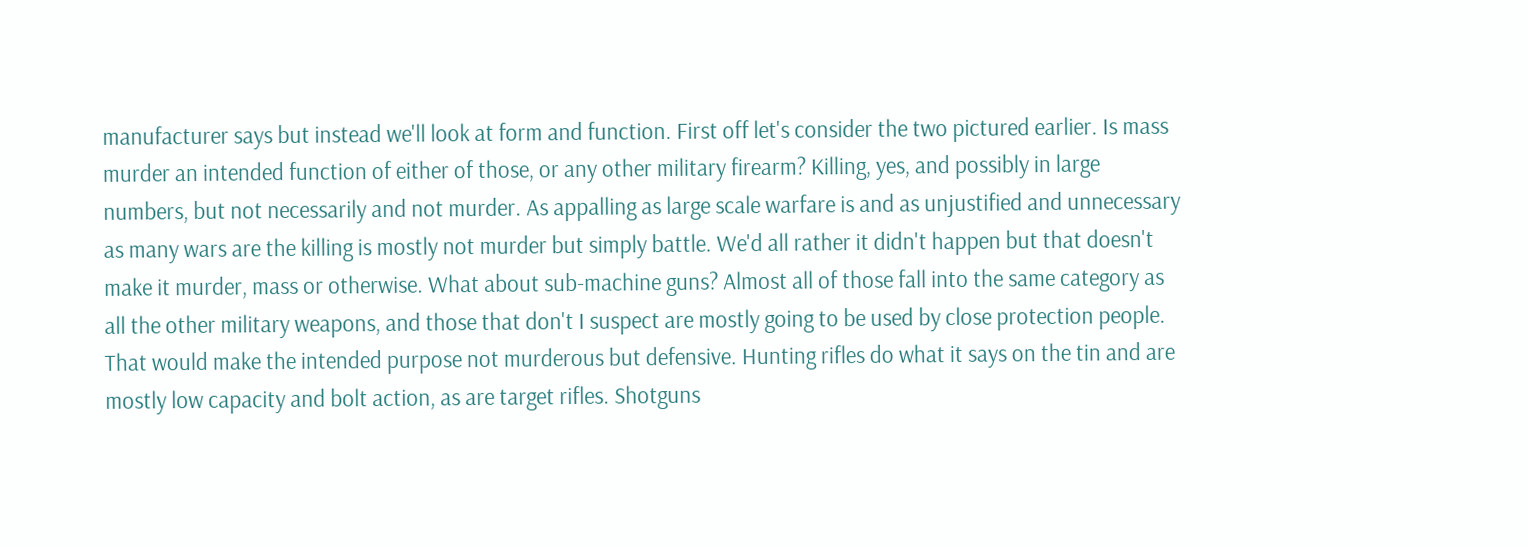manufacturer says but instead we'll look at form and function. First off let's consider the two pictured earlier. Is mass murder an intended function of either of those, or any other military firearm? Killing, yes, and possibly in large numbers, but not necessarily and not murder. As appalling as large scale warfare is and as unjustified and unnecessary as many wars are the killing is mostly not murder but simply battle. We'd all rather it didn't happen but that doesn't make it murder, mass or otherwise. What about sub-machine guns? Almost all of those fall into the same category as all the other military weapons, and those that don't I suspect are mostly going to be used by close protection people. That would make the intended purpose not murderous but defensive. Hunting rifles do what it says on the tin and are mostly low capacity and bolt action, as are target rifles. Shotguns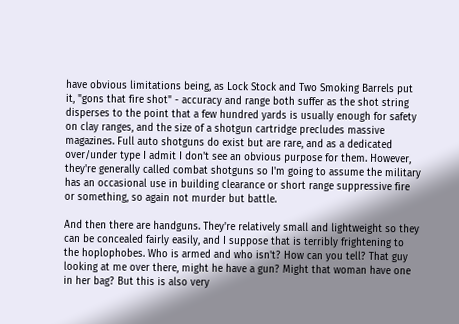have obvious limitations being, as Lock Stock and Two Smoking Barrels put it, "gons that fire shot" - accuracy and range both suffer as the shot string disperses to the point that a few hundred yards is usually enough for safety on clay ranges, and the size of a shotgun cartridge precludes massive magazines. Full auto shotguns do exist but are rare, and as a dedicated over/under type I admit I don't see an obvious purpose for them. However, they're generally called combat shotguns so I'm going to assume the military has an occasional use in building clearance or short range suppressive fire or something, so again not murder but battle.

And then there are handguns. They're relatively small and lightweight so they can be concealed fairly easily, and I suppose that is terribly frightening to the hoplophobes. Who is armed and who isn't? How can you tell? That guy looking at me over there, might he have a gun? Might that woman have one in her bag? But this is also very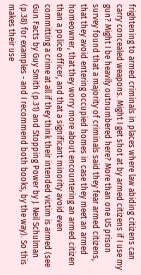frightening to armed criminals in places where law abiding citizens can carry concealed weapons. Might I get shot at by armed citizens if I use my gun? Might I be heavily outnumbered here? More than one US prison survey found that a majority of criminals said they fear armed citizens, that they avoid entering occupied homes in case they meet an armed homeowner, that they worry more about encountering an armed citizen than a police officer, and that a significant minority avoid even committing a crime at all if they think their intended victim is armed (see Gun Facts by Guy Smith (p.31) and Stopping Power by J. Neil Schulman (p.38) for examples - and I recommend both books, by the way). So this makes their use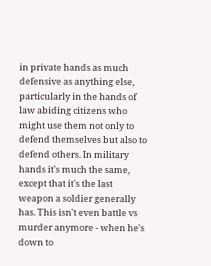in private hands as much defensive as anything else, particularly in the hands of law abiding citizens who might use them not only to defend themselves but also to defend others. In military hands it's much the same, except that it's the last weapon a soldier generally has. This isn't even battle vs murder anymore - when he's down to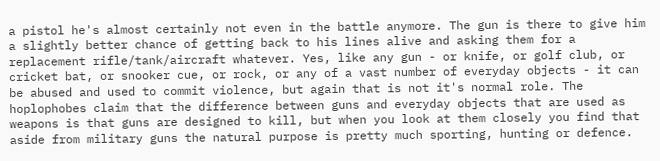a pistol he's almost certainly not even in the battle anymore. The gun is there to give him a slightly better chance of getting back to his lines alive and asking them for a replacement rifle/tank/aircraft whatever. Yes, like any gun - or knife, or golf club, or cricket bat, or snooker cue, or rock, or any of a vast number of everyday objects - it can be abused and used to commit violence, but again that is not it's normal role. The hoplophobes claim that the difference between guns and everyday objects that are used as weapons is that guns are designed to kill, but when you look at them closely you find that aside from military guns the natural purpose is pretty much sporting, hunting or defence.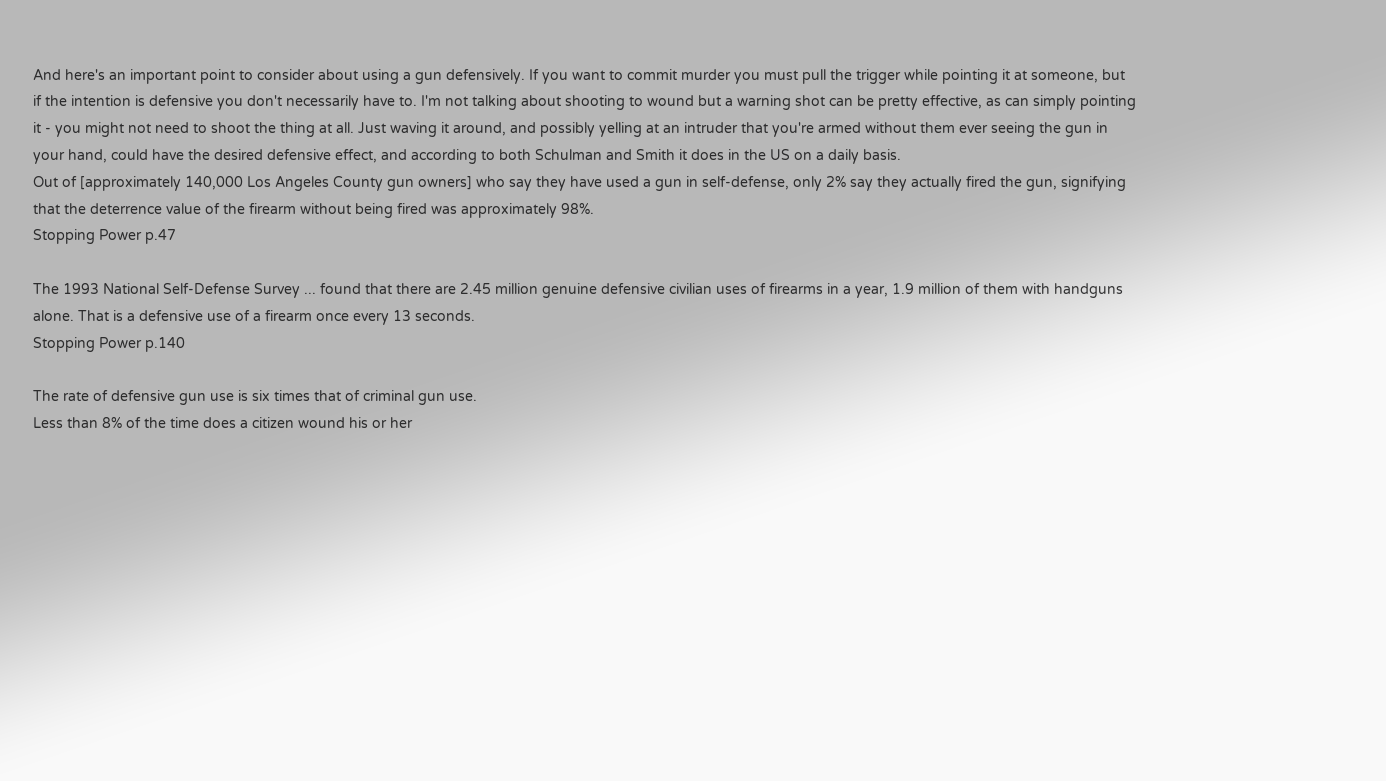And here's an important point to consider about using a gun defensively. If you want to commit murder you must pull the trigger while pointing it at someone, but if the intention is defensive you don't necessarily have to. I'm not talking about shooting to wound but a warning shot can be pretty effective, as can simply pointing it - you might not need to shoot the thing at all. Just waving it around, and possibly yelling at an intruder that you're armed without them ever seeing the gun in your hand, could have the desired defensive effect, and according to both Schulman and Smith it does in the US on a daily basis.
Out of [approximately 140,000 Los Angeles County gun owners] who say they have used a gun in self-defense, only 2% say they actually fired the gun, signifying that the deterrence value of the firearm without being fired was approximately 98%.
Stopping Power p.47

The 1993 National Self-Defense Survey ... found that there are 2.45 million genuine defensive civilian uses of firearms in a year, 1.9 million of them with handguns alone. That is a defensive use of a firearm once every 13 seconds.
Stopping Power p.140

The rate of defensive gun use is six times that of criminal gun use.
Less than 8% of the time does a citizen wound his or her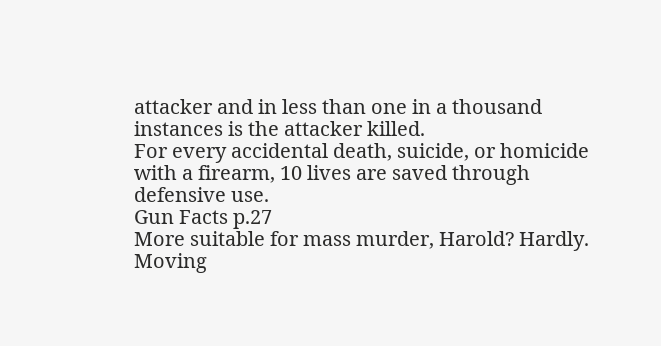attacker and in less than one in a thousand instances is the attacker killed.
For every accidental death, suicide, or homicide with a firearm, 10 lives are saved through defensive use.
Gun Facts p.27
More suitable for mass murder, Harold? Hardly. Moving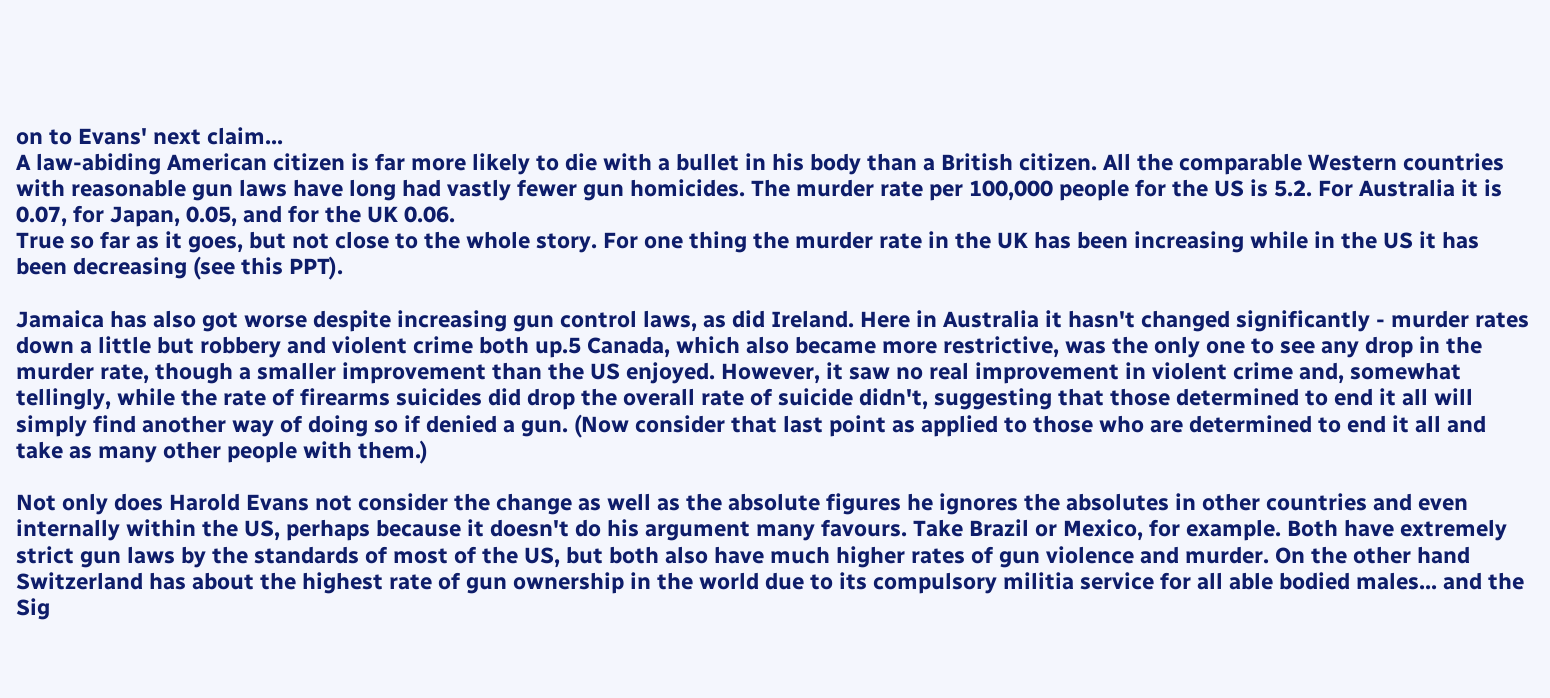on to Evans' next claim...
A law-abiding American citizen is far more likely to die with a bullet in his body than a British citizen. All the comparable Western countries with reasonable gun laws have long had vastly fewer gun homicides. The murder rate per 100,000 people for the US is 5.2. For Australia it is 0.07, for Japan, 0.05, and for the UK 0.06.
True so far as it goes, but not close to the whole story. For one thing the murder rate in the UK has been increasing while in the US it has been decreasing (see this PPT).

Jamaica has also got worse despite increasing gun control laws, as did Ireland. Here in Australia it hasn't changed significantly - murder rates down a little but robbery and violent crime both up.5 Canada, which also became more restrictive, was the only one to see any drop in the murder rate, though a smaller improvement than the US enjoyed. However, it saw no real improvement in violent crime and, somewhat tellingly, while the rate of firearms suicides did drop the overall rate of suicide didn't, suggesting that those determined to end it all will simply find another way of doing so if denied a gun. (Now consider that last point as applied to those who are determined to end it all and take as many other people with them.)

Not only does Harold Evans not consider the change as well as the absolute figures he ignores the absolutes in other countries and even internally within the US, perhaps because it doesn't do his argument many favours. Take Brazil or Mexico, for example. Both have extremely strict gun laws by the standards of most of the US, but both also have much higher rates of gun violence and murder. On the other hand Switzerland has about the highest rate of gun ownership in the world due to its compulsory militia service for all able bodied males... and the Sig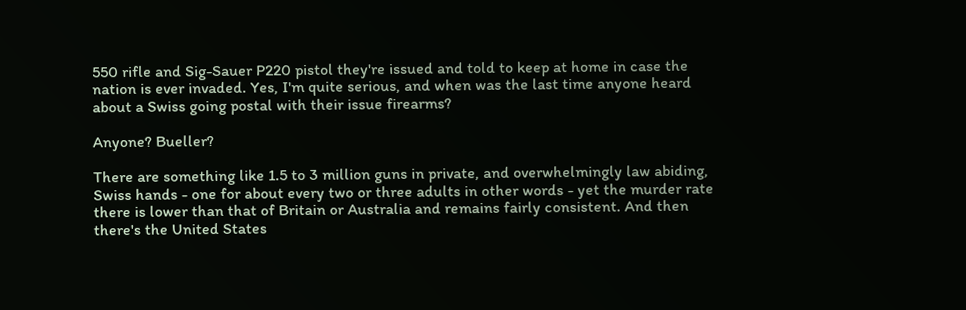550 rifle and Sig-Sauer P220 pistol they're issued and told to keep at home in case the nation is ever invaded. Yes, I'm quite serious, and when was the last time anyone heard about a Swiss going postal with their issue firearms?

Anyone? Bueller?

There are something like 1.5 to 3 million guns in private, and overwhelmingly law abiding, Swiss hands - one for about every two or three adults in other words - yet the murder rate there is lower than that of Britain or Australia and remains fairly consistent. And then there's the United States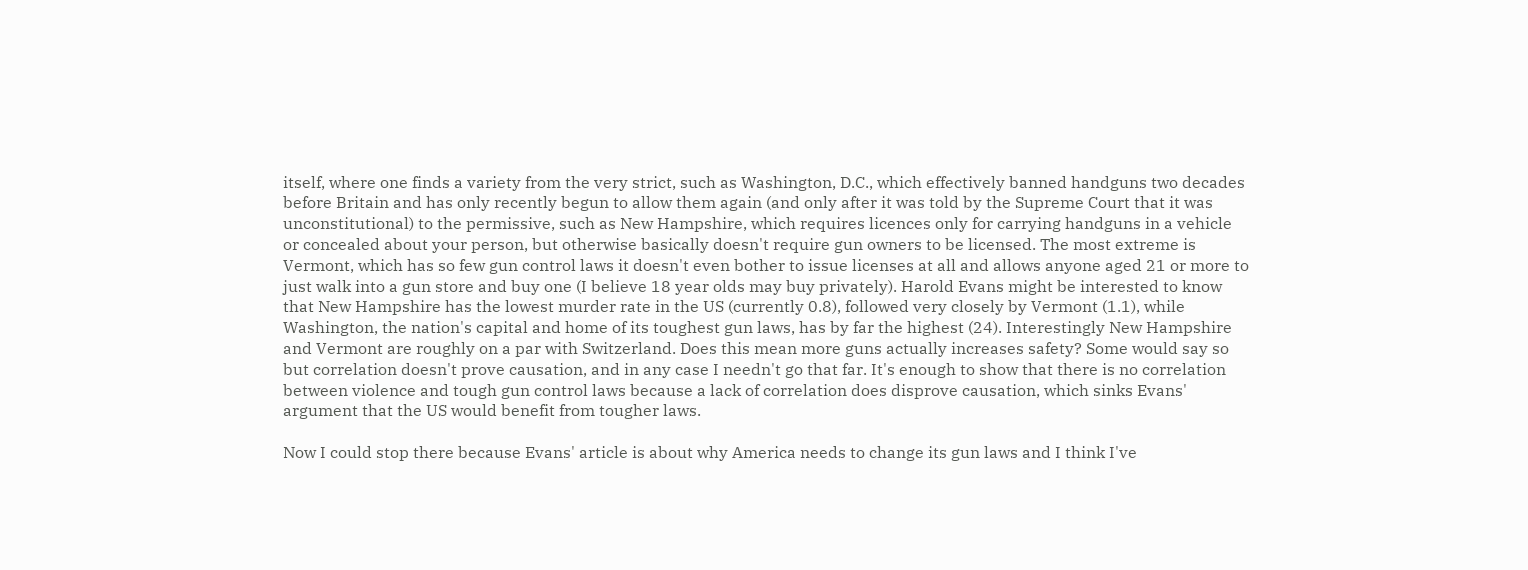itself, where one finds a variety from the very strict, such as Washington, D.C., which effectively banned handguns two decades before Britain and has only recently begun to allow them again (and only after it was told by the Supreme Court that it was unconstitutional) to the permissive, such as New Hampshire, which requires licences only for carrying handguns in a vehicle or concealed about your person, but otherwise basically doesn't require gun owners to be licensed. The most extreme is Vermont, which has so few gun control laws it doesn't even bother to issue licenses at all and allows anyone aged 21 or more to just walk into a gun store and buy one (I believe 18 year olds may buy privately). Harold Evans might be interested to know that New Hampshire has the lowest murder rate in the US (currently 0.8), followed very closely by Vermont (1.1), while Washington, the nation's capital and home of its toughest gun laws, has by far the highest (24). Interestingly New Hampshire and Vermont are roughly on a par with Switzerland. Does this mean more guns actually increases safety? Some would say so but correlation doesn't prove causation, and in any case I needn't go that far. It's enough to show that there is no correlation between violence and tough gun control laws because a lack of correlation does disprove causation, which sinks Evans' argument that the US would benefit from tougher laws.

Now I could stop there because Evans' article is about why America needs to change its gun laws and I think I've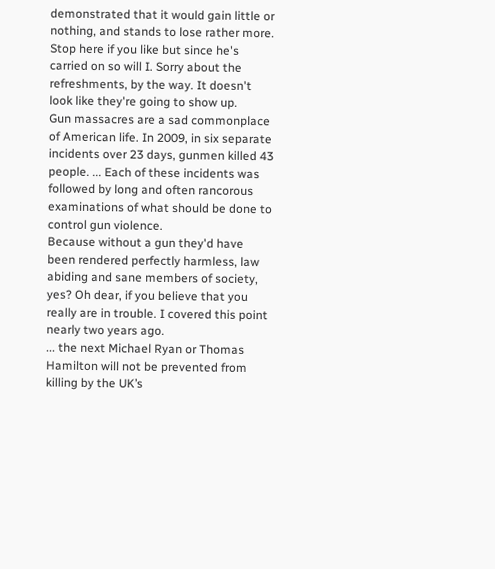demonstrated that it would gain little or nothing, and stands to lose rather more. Stop here if you like but since he's carried on so will I. Sorry about the refreshments, by the way. It doesn't look like they're going to show up.
Gun massacres are a sad commonplace of American life. In 2009, in six separate incidents over 23 days, gunmen killed 43 people. ... Each of these incidents was followed by long and often rancorous examinations of what should be done to control gun violence.
Because without a gun they'd have been rendered perfectly harmless, law abiding and sane members of society, yes? Oh dear, if you believe that you really are in trouble. I covered this point nearly two years ago.
... the next Michael Ryan or Thomas Hamilton will not be prevented from killing by the UK’s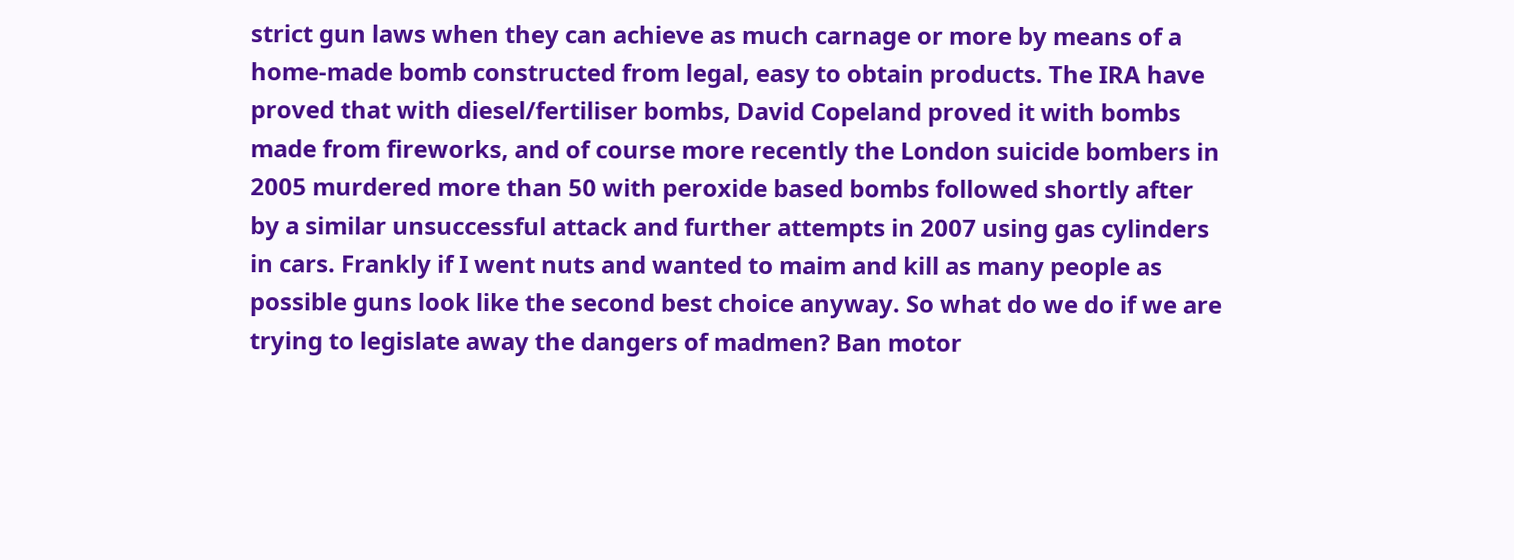strict gun laws when they can achieve as much carnage or more by means of a home-made bomb constructed from legal, easy to obtain products. The IRA have proved that with diesel/fertiliser bombs, David Copeland proved it with bombs made from fireworks, and of course more recently the London suicide bombers in 2005 murdered more than 50 with peroxide based bombs followed shortly after by a similar unsuccessful attack and further attempts in 2007 using gas cylinders in cars. Frankly if I went nuts and wanted to maim and kill as many people as possible guns look like the second best choice anyway. So what do we do if we are trying to legislate away the dangers of madmen? Ban motor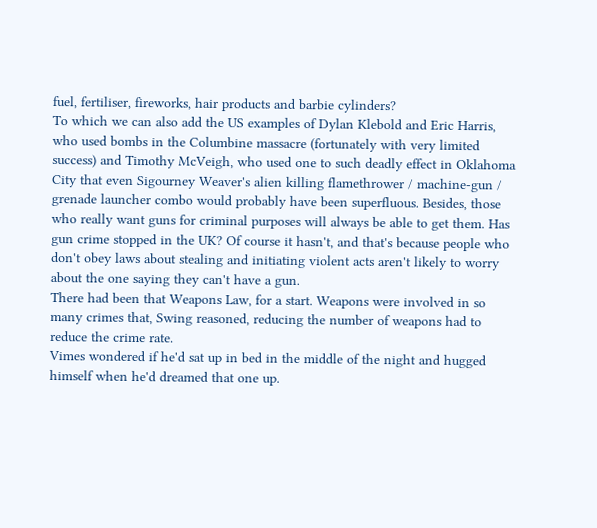fuel, fertiliser, fireworks, hair products and barbie cylinders?
To which we can also add the US examples of Dylan Klebold and Eric Harris, who used bombs in the Columbine massacre (fortunately with very limited success) and Timothy McVeigh, who used one to such deadly effect in Oklahoma City that even Sigourney Weaver's alien killing flamethrower / machine-gun / grenade launcher combo would probably have been superfluous. Besides, those who really want guns for criminal purposes will always be able to get them. Has gun crime stopped in the UK? Of course it hasn't, and that's because people who don't obey laws about stealing and initiating violent acts aren't likely to worry about the one saying they can't have a gun.
There had been that Weapons Law, for a start. Weapons were involved in so many crimes that, Swing reasoned, reducing the number of weapons had to reduce the crime rate.
Vimes wondered if he'd sat up in bed in the middle of the night and hugged himself when he'd dreamed that one up.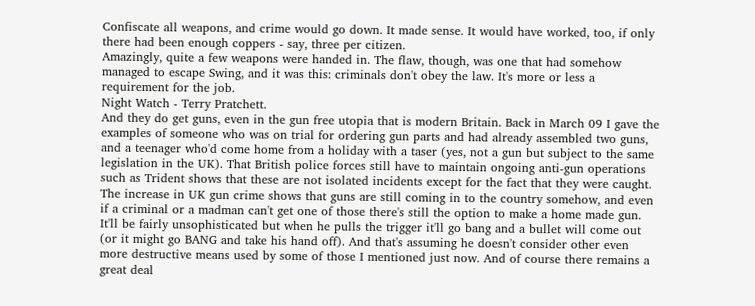Confiscate all weapons, and crime would go down. It made sense. It would have worked, too, if only there had been enough coppers - say, three per citizen.
Amazingly, quite a few weapons were handed in. The flaw, though, was one that had somehow managed to escape Swing, and it was this: criminals don't obey the law. It's more or less a requirement for the job.
Night Watch - Terry Pratchett.
And they do get guns, even in the gun free utopia that is modern Britain. Back in March 09 I gave the examples of someone who was on trial for ordering gun parts and had already assembled two guns, and a teenager who'd come home from a holiday with a taser (yes, not a gun but subject to the same legislation in the UK). That British police forces still have to maintain ongoing anti-gun operations such as Trident shows that these are not isolated incidents except for the fact that they were caught. The increase in UK gun crime shows that guns are still coming in to the country somehow, and even if a criminal or a madman can't get one of those there's still the option to make a home made gun. It'll be fairly unsophisticated but when he pulls the trigger it'll go bang and a bullet will come out (or it might go BANG and take his hand off). And that's assuming he doesn't consider other even more destructive means used by some of those I mentioned just now. And of course there remains a great deal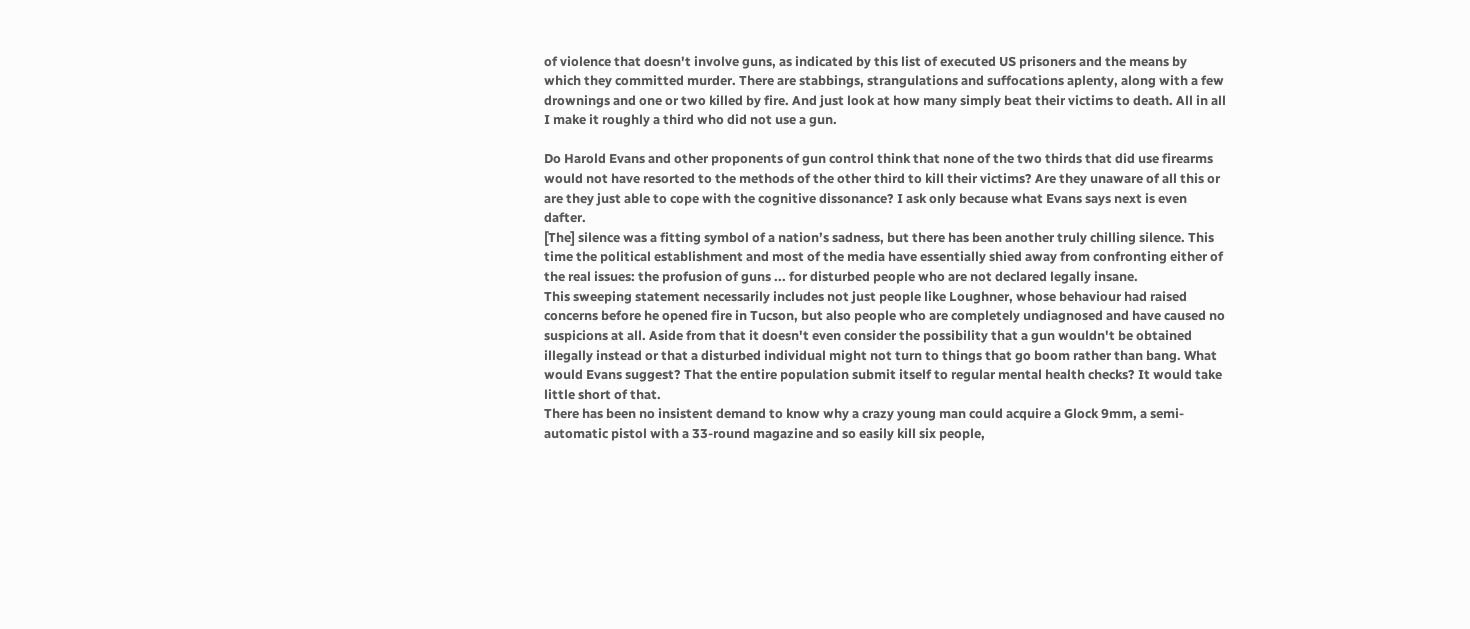of violence that doesn't involve guns, as indicated by this list of executed US prisoners and the means by which they committed murder. There are stabbings, strangulations and suffocations aplenty, along with a few drownings and one or two killed by fire. And just look at how many simply beat their victims to death. All in all I make it roughly a third who did not use a gun.

Do Harold Evans and other proponents of gun control think that none of the two thirds that did use firearms would not have resorted to the methods of the other third to kill their victims? Are they unaware of all this or are they just able to cope with the cognitive dissonance? I ask only because what Evans says next is even dafter.
[The] silence was a fitting symbol of a nation’s sadness, but there has been another truly chilling silence. This time the political establishment and most of the media have essentially shied away from confronting either of the real issues: the profusion of guns ... for disturbed people who are not declared legally insane.
This sweeping statement necessarily includes not just people like Loughner, whose behaviour had raised concerns before he opened fire in Tucson, but also people who are completely undiagnosed and have caused no suspicions at all. Aside from that it doesn't even consider the possibility that a gun wouldn't be obtained illegally instead or that a disturbed individual might not turn to things that go boom rather than bang. What would Evans suggest? That the entire population submit itself to regular mental health checks? It would take little short of that.
There has been no insistent demand to know why a crazy young man could acquire a Glock 9mm, a semi-automatic pistol with a 33-round magazine and so easily kill six people,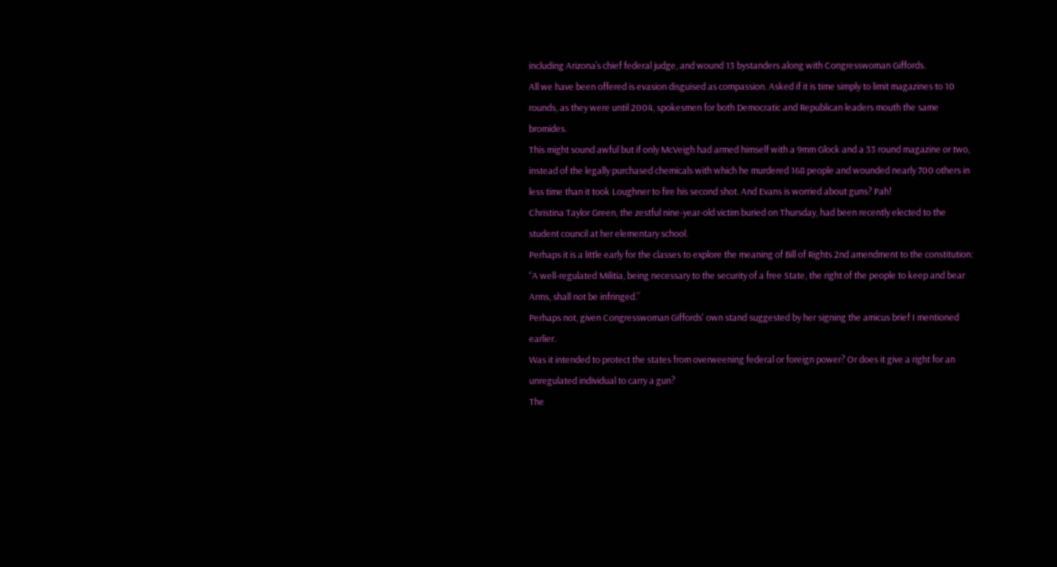including Arizona’s chief federal judge, and wound 13 bystanders along with Congresswoman Giffords.
All we have been offered is evasion disguised as compassion. Asked if it is time simply to limit magazines to 10 rounds, as they were until 2004, spokesmen for both Democratic and Republican leaders mouth the same bromides.
This might sound awful but if only McVeigh had armed himself with a 9mm Glock and a 33 round magazine or two, instead of the legally purchased chemicals with which he murdered 168 people and wounded nearly 700 others in less time than it took Loughner to fire his second shot. And Evans is worried about guns? Pah!
Christina Taylor Green, the zestful nine-year-old victim buried on Thursday, had been recently elected to the student council at her elementary school.
Perhaps it is a little early for the classes to explore the meaning of Bill of Rights 2nd amendment to the constitution: “A well-regulated Militia, being necessary to the security of a free State, the right of the people to keep and bear Arms, shall not be infringed.”
Perhaps not, given Congresswoman Giffords' own stand suggested by her signing the amicus brief I mentioned earlier.
Was it intended to protect the states from overweening federal or foreign power? Or does it give a right for an unregulated individual to carry a gun?
The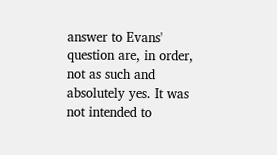answer to Evans' question are, in order, not as such and absolutely yes. It was not intended to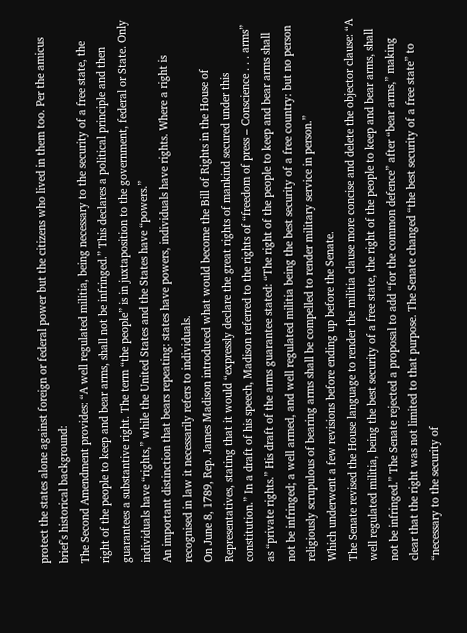protect the states alone against foreign or federal power but the citizens who lived in them too. Per the amicus brief's historical background:
The Second Amendment provides: “A well regulated militia, being necessary to the security of a free state, the right of the people to keep and bear arms, shall not be infringed.” This declares a political principle and then guarantees a substantive right. The term “the people” is in juxtaposition to the government, federal or State. Only individuals have “rights,” while the United States and the States have “powers.”
An important distinction that bears repeating: states have powers, individuals have rights. Where a right is recognised in law it necessarily refers to individuals.
On June 8, 1789, Rep. James Madison introduced what would become the Bill of Rights in the House of Representatives, stating that it would “expressly declare the great rights of mankind secured under this constitution.” In a draft of his speech, Madison referred to the rights of “freedom of press – Conscience . . . arms” as “private rights.” His draft of the arms guarantee stated: “The right of the people to keep and bear arms shall not be infringed; a well armed, and well regulated militia being the best security of a free country: but no person religiously scrupulous of bearing arms shall be compelled to render military service in person.”
Which underwent a few revisions before ending up before the Senate.
The Senate revised the House language to render the militia clause more concise and delete the objector clause: “A well regulated militia, being the best security of a free state, the right of the people to keep and bear arms, shall not be infringed.” The Senate rejected a proposal to add “for the common defence” after “bear arms,” making clear that the right was not limited to that purpose. The Senate changed “the best security of a free state” to “necessary to the security of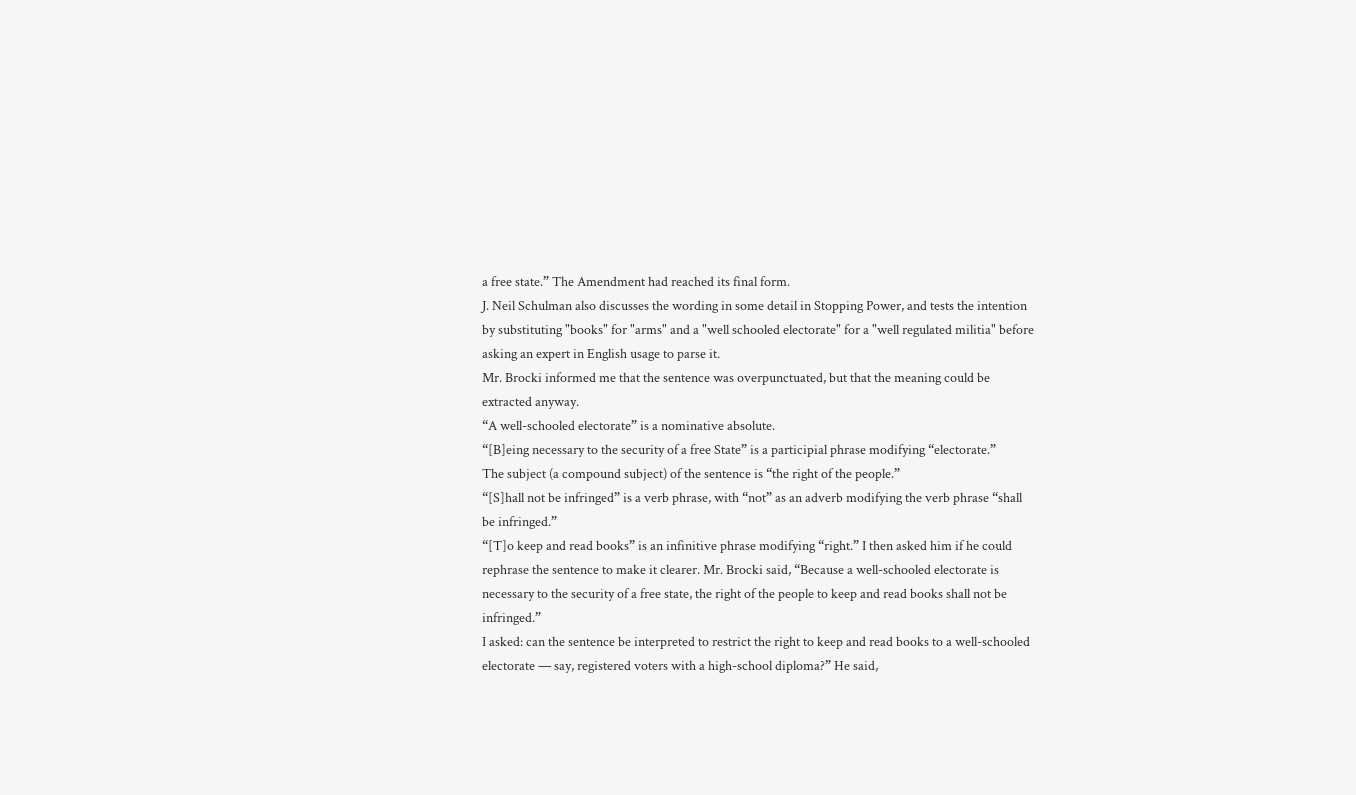a free state.” The Amendment had reached its final form.
J. Neil Schulman also discusses the wording in some detail in Stopping Power, and tests the intention by substituting "books" for "arms" and a "well schooled electorate" for a "well regulated militia" before asking an expert in English usage to parse it.
Mr. Brocki informed me that the sentence was overpunctuated, but that the meaning could be extracted anyway.
“A well-schooled electorate” is a nominative absolute.
“[B]eing necessary to the security of a free State” is a participial phrase modifying “electorate.”
The subject (a compound subject) of the sentence is “the right of the people.”
“[S]hall not be infringed” is a verb phrase, with “not” as an adverb modifying the verb phrase “shall be infringed.”
“[T]o keep and read books” is an infinitive phrase modifying “right.” I then asked him if he could rephrase the sentence to make it clearer. Mr. Brocki said, “Because a well-schooled electorate is necessary to the security of a free state, the right of the people to keep and read books shall not be infringed.”
I asked: can the sentence be interpreted to restrict the right to keep and read books to a well-schooled electorate — say, registered voters with a high-school diploma?” He said,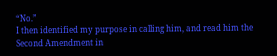“No.”
I then identified my purpose in calling him, and read him the Second Amendment in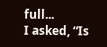full...
I asked, “Is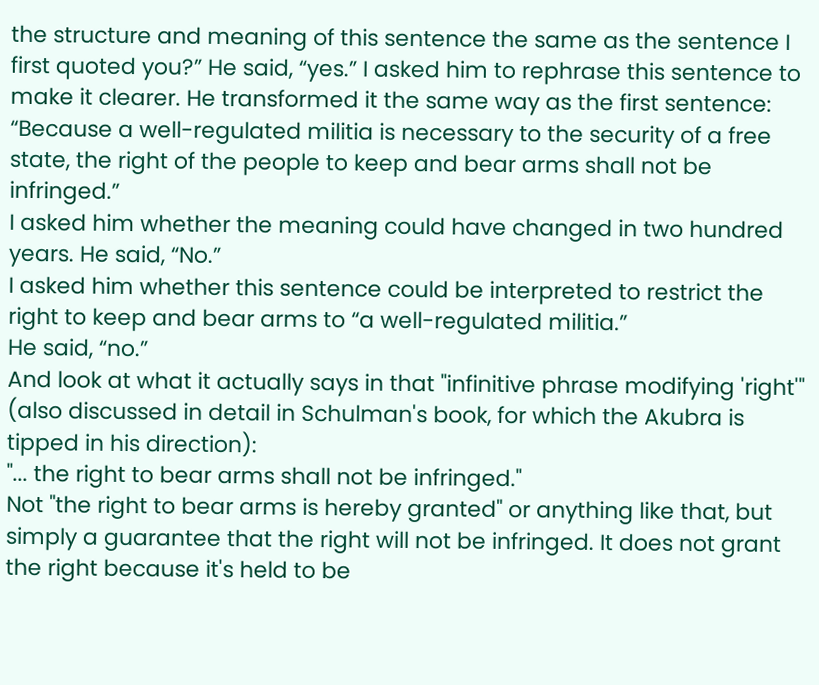the structure and meaning of this sentence the same as the sentence I first quoted you?” He said, “yes.” I asked him to rephrase this sentence to make it clearer. He transformed it the same way as the first sentence: “Because a well-regulated militia is necessary to the security of a free state, the right of the people to keep and bear arms shall not be infringed.”
I asked him whether the meaning could have changed in two hundred years. He said, “No.”
I asked him whether this sentence could be interpreted to restrict the right to keep and bear arms to “a well-regulated militia.”
He said, “no.”
And look at what it actually says in that "infinitive phrase modifying 'right'" (also discussed in detail in Schulman's book, for which the Akubra is tipped in his direction):
"... the right to bear arms shall not be infringed."
Not "the right to bear arms is hereby granted" or anything like that, but simply a guarantee that the right will not be infringed. It does not grant the right because it's held to be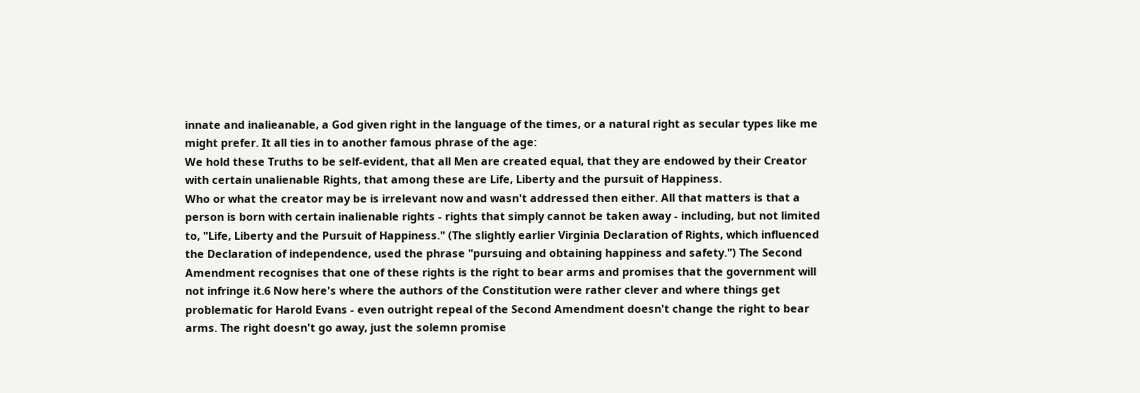innate and inalieanable, a God given right in the language of the times, or a natural right as secular types like me might prefer. It all ties in to another famous phrase of the age:
We hold these Truths to be self-evident, that all Men are created equal, that they are endowed by their Creator with certain unalienable Rights, that among these are Life, Liberty and the pursuit of Happiness.
Who or what the creator may be is irrelevant now and wasn't addressed then either. All that matters is that a person is born with certain inalienable rights - rights that simply cannot be taken away - including, but not limited to, "Life, Liberty and the Pursuit of Happiness." (The slightly earlier Virginia Declaration of Rights, which influenced the Declaration of independence, used the phrase "pursuing and obtaining happiness and safety.") The Second Amendment recognises that one of these rights is the right to bear arms and promises that the government will not infringe it.6 Now here's where the authors of the Constitution were rather clever and where things get problematic for Harold Evans - even outright repeal of the Second Amendment doesn't change the right to bear arms. The right doesn't go away, just the solemn promise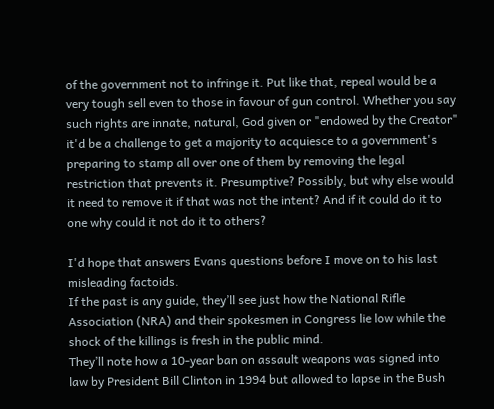of the government not to infringe it. Put like that, repeal would be a very tough sell even to those in favour of gun control. Whether you say such rights are innate, natural, God given or "endowed by the Creator" it'd be a challenge to get a majority to acquiesce to a government's preparing to stamp all over one of them by removing the legal restriction that prevents it. Presumptive? Possibly, but why else would it need to remove it if that was not the intent? And if it could do it to one why could it not do it to others?

I'd hope that answers Evans questions before I move on to his last misleading factoids.
If the past is any guide, they’ll see just how the National Rifle Association (NRA) and their spokesmen in Congress lie low while the shock of the killings is fresh in the public mind.
They’ll note how a 10-year ban on assault weapons was signed into law by President Bill Clinton in 1994 but allowed to lapse in the Bush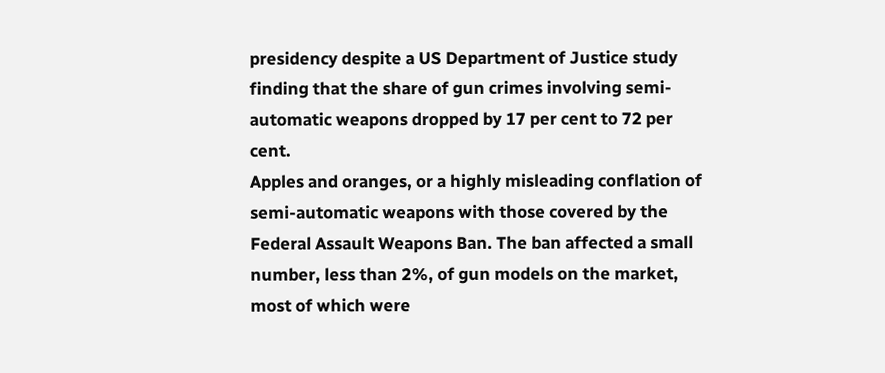presidency despite a US Department of Justice study finding that the share of gun crimes involving semi-automatic weapons dropped by 17 per cent to 72 per cent.
Apples and oranges, or a highly misleading conflation of semi-automatic weapons with those covered by the Federal Assault Weapons Ban. The ban affected a small number, less than 2%, of gun models on the market, most of which were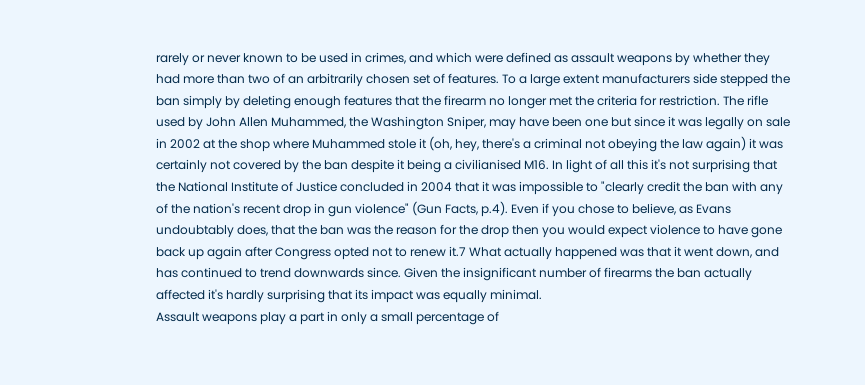rarely or never known to be used in crimes, and which were defined as assault weapons by whether they had more than two of an arbitrarily chosen set of features. To a large extent manufacturers side stepped the ban simply by deleting enough features that the firearm no longer met the criteria for restriction. The rifle used by John Allen Muhammed, the Washington Sniper, may have been one but since it was legally on sale in 2002 at the shop where Muhammed stole it (oh, hey, there's a criminal not obeying the law again) it was certainly not covered by the ban despite it being a civilianised M16. In light of all this it's not surprising that the National Institute of Justice concluded in 2004 that it was impossible to "clearly credit the ban with any of the nation's recent drop in gun violence" (Gun Facts, p.4). Even if you chose to believe, as Evans undoubtably does, that the ban was the reason for the drop then you would expect violence to have gone back up again after Congress opted not to renew it.7 What actually happened was that it went down, and has continued to trend downwards since. Given the insignificant number of firearms the ban actually affected it's hardly surprising that its impact was equally minimal.
Assault weapons play a part in only a small percentage of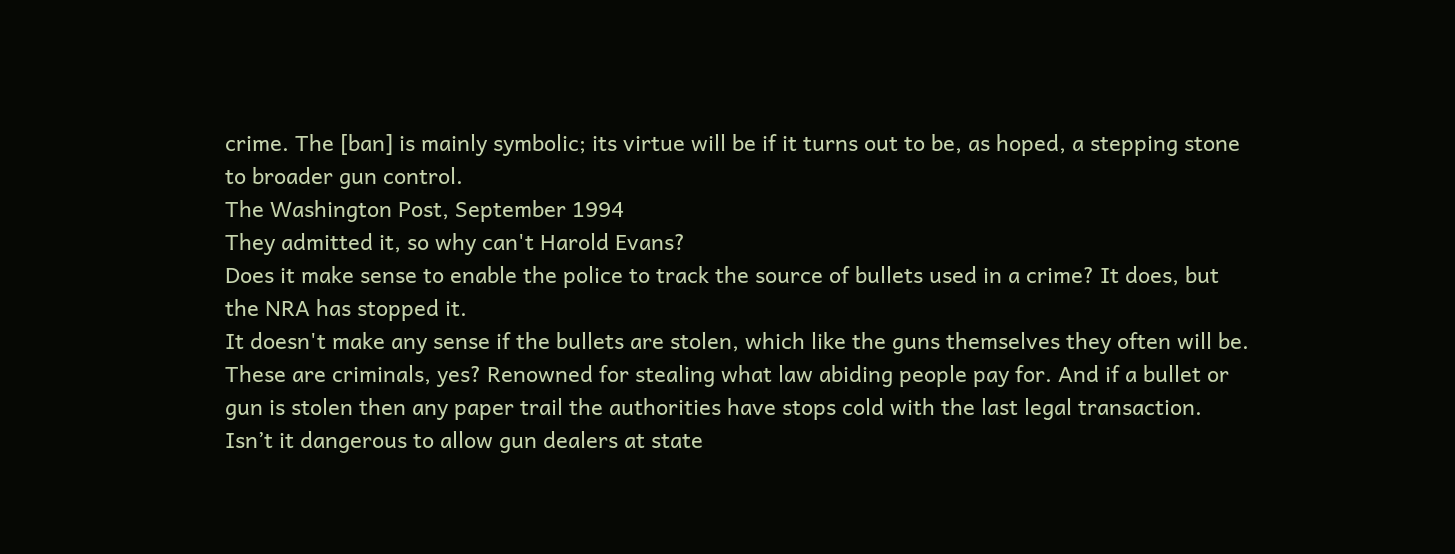crime. The [ban] is mainly symbolic; its virtue will be if it turns out to be, as hoped, a stepping stone to broader gun control.
The Washington Post, September 1994
They admitted it, so why can't Harold Evans?
Does it make sense to enable the police to track the source of bullets used in a crime? It does, but the NRA has stopped it.
It doesn't make any sense if the bullets are stolen, which like the guns themselves they often will be. These are criminals, yes? Renowned for stealing what law abiding people pay for. And if a bullet or gun is stolen then any paper trail the authorities have stops cold with the last legal transaction.
Isn’t it dangerous to allow gun dealers at state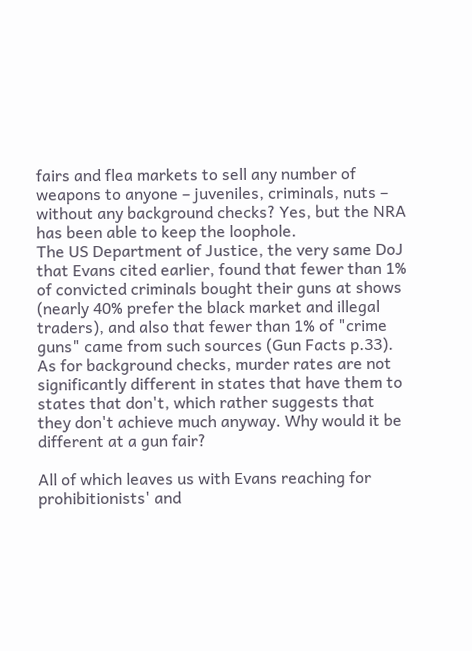fairs and flea markets to sell any number of weapons to anyone – juveniles, criminals, nuts – without any background checks? Yes, but the NRA has been able to keep the loophole.
The US Department of Justice, the very same DoJ that Evans cited earlier, found that fewer than 1% of convicted criminals bought their guns at shows (nearly 40% prefer the black market and illegal traders), and also that fewer than 1% of "crime guns" came from such sources (Gun Facts p.33). As for background checks, murder rates are not significantly different in states that have them to states that don't, which rather suggests that they don't achieve much anyway. Why would it be different at a gun fair?

All of which leaves us with Evans reaching for prohibitionists' and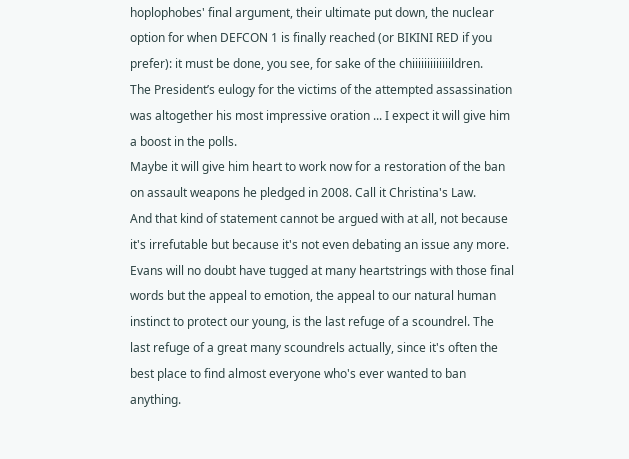hoplophobes' final argument, their ultimate put down, the nuclear option for when DEFCON 1 is finally reached (or BIKINI RED if you prefer): it must be done, you see, for sake of the chiiiiiiiiiiiiildren.
The President’s eulogy for the victims of the attempted assassination was altogether his most impressive oration ... I expect it will give him a boost in the polls.
Maybe it will give him heart to work now for a restoration of the ban on assault weapons he pledged in 2008. Call it Christina's Law.
And that kind of statement cannot be argued with at all, not because it's irrefutable but because it's not even debating an issue any more. Evans will no doubt have tugged at many heartstrings with those final words but the appeal to emotion, the appeal to our natural human instinct to protect our young, is the last refuge of a scoundrel. The last refuge of a great many scoundrels actually, since it's often the best place to find almost everyone who's ever wanted to ban anything.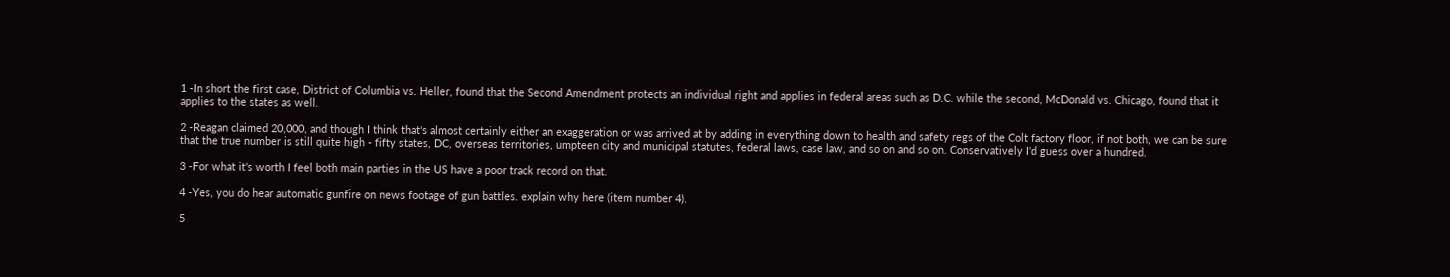1 -In short the first case, District of Columbia vs. Heller, found that the Second Amendment protects an individual right and applies in federal areas such as D.C. while the second, McDonald vs. Chicago, found that it applies to the states as well.

2 -Reagan claimed 20,000, and though I think that's almost certainly either an exaggeration or was arrived at by adding in everything down to health and safety regs of the Colt factory floor, if not both, we can be sure that the true number is still quite high - fifty states, DC, overseas territories, umpteen city and municipal statutes, federal laws, case law, and so on and so on. Conservatively I'd guess over a hundred.

3 -For what it's worth I feel both main parties in the US have a poor track record on that.

4 -Yes, you do hear automatic gunfire on news footage of gun battles. explain why here (item number 4).

5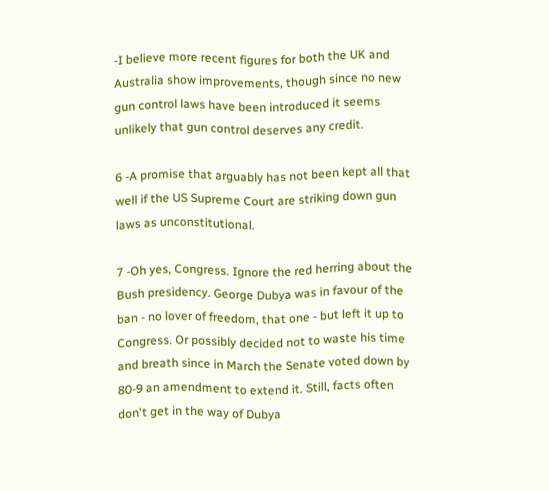-I believe more recent figures for both the UK and Australia show improvements, though since no new gun control laws have been introduced it seems unlikely that gun control deserves any credit.

6 -A promise that arguably has not been kept all that well if the US Supreme Court are striking down gun laws as unconstitutional.

7 -Oh yes, Congress. Ignore the red herring about the Bush presidency. George Dubya was in favour of the ban - no lover of freedom, that one - but left it up to Congress. Or possibly decided not to waste his time and breath since in March the Senate voted down by 80-9 an amendment to extend it. Still, facts often don't get in the way of Dubya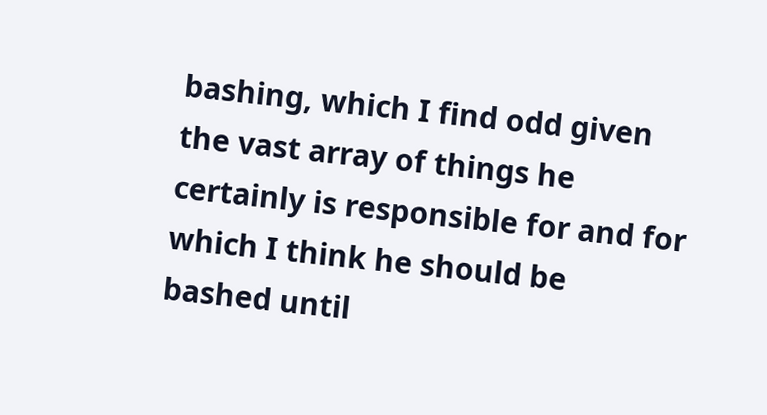bashing, which I find odd given the vast array of things he certainly is responsible for and for which I think he should be bashed until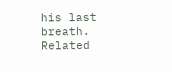his last breath.
Related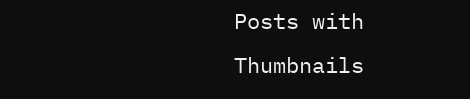Posts with Thumbnails